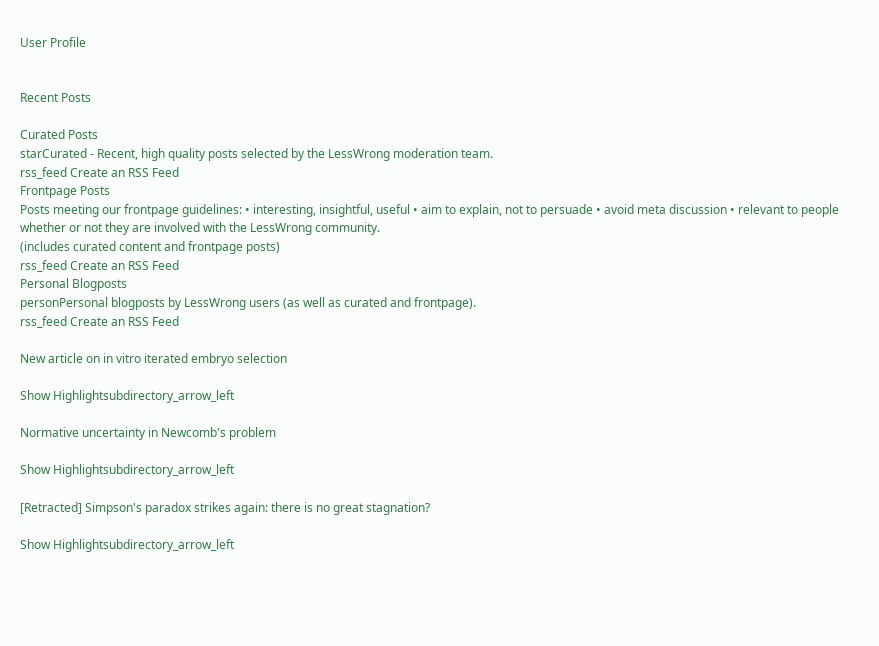User Profile


Recent Posts

Curated Posts
starCurated - Recent, high quality posts selected by the LessWrong moderation team.
rss_feed Create an RSS Feed
Frontpage Posts
Posts meeting our frontpage guidelines: • interesting, insightful, useful • aim to explain, not to persuade • avoid meta discussion • relevant to people whether or not they are involved with the LessWrong community.
(includes curated content and frontpage posts)
rss_feed Create an RSS Feed
Personal Blogposts
personPersonal blogposts by LessWrong users (as well as curated and frontpage).
rss_feed Create an RSS Feed

New article on in vitro iterated embryo selection

Show Highlightsubdirectory_arrow_left

Normative uncertainty in Newcomb's problem

Show Highlightsubdirectory_arrow_left

[Retracted] Simpson's paradox strikes again: there is no great stagnation?

Show Highlightsubdirectory_arrow_left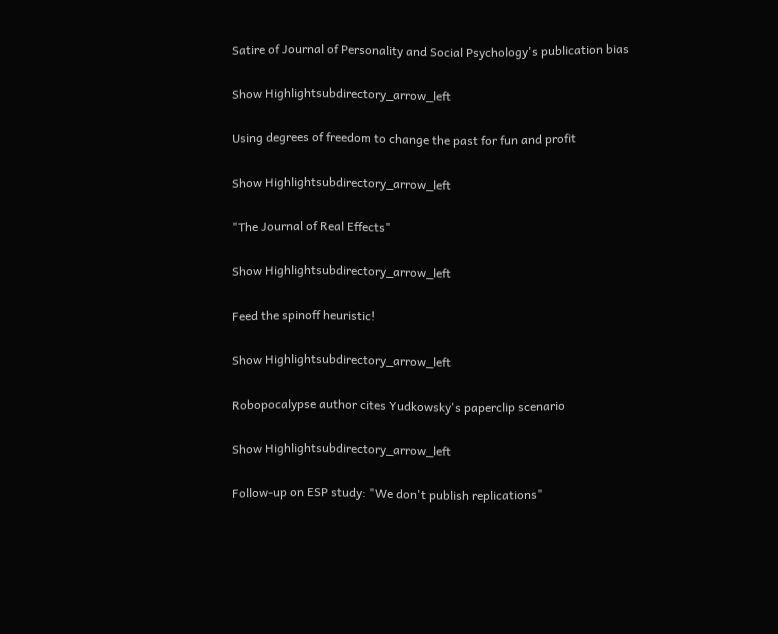Satire of Journal of Personality and Social Psychology's publication bias

Show Highlightsubdirectory_arrow_left

Using degrees of freedom to change the past for fun and profit

Show Highlightsubdirectory_arrow_left

"The Journal of Real Effects"

Show Highlightsubdirectory_arrow_left

Feed the spinoff heuristic!

Show Highlightsubdirectory_arrow_left

Robopocalypse author cites Yudkowsky's paperclip scenario

Show Highlightsubdirectory_arrow_left

Follow-up on ESP study: "We don't publish replications"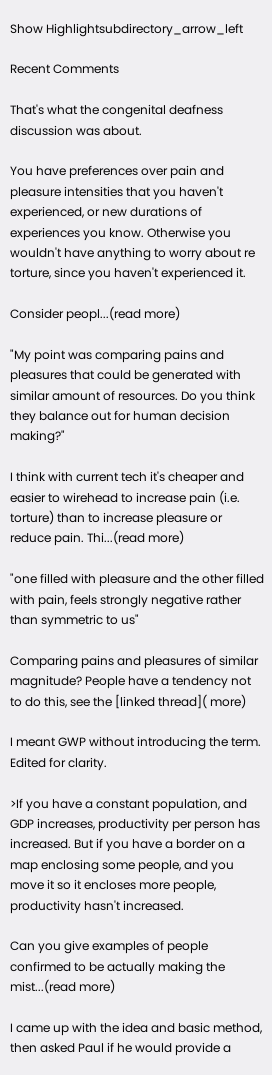Show Highlightsubdirectory_arrow_left

Recent Comments

That's what the congenital deafness discussion was about.

You have preferences over pain and pleasure intensities that you haven't experienced, or new durations of experiences you know. Otherwise you wouldn't have anything to worry about re torture, since you haven't experienced it.

Consider peopl...(read more)

"My point was comparing pains and pleasures that could be generated with similar amount of resources. Do you think they balance out for human decision making?"

I think with current tech it's cheaper and easier to wirehead to increase pain (i.e. torture) than to increase pleasure or reduce pain. Thi...(read more)

"one filled with pleasure and the other filled with pain, feels strongly negative rather than symmetric to us"

Comparing pains and pleasures of similar magnitude? People have a tendency not to do this, see the [linked thread]( more)

I meant GWP without introducing the term. Edited for clarity.

>If you have a constant population, and GDP increases, productivity per person has increased. But if you have a border on a map enclosing some people, and you move it so it encloses more people, productivity hasn't increased.

Can you give examples of people confirmed to be actually making the mist...(read more)

I came up with the idea and basic method, then asked Paul if he would provide a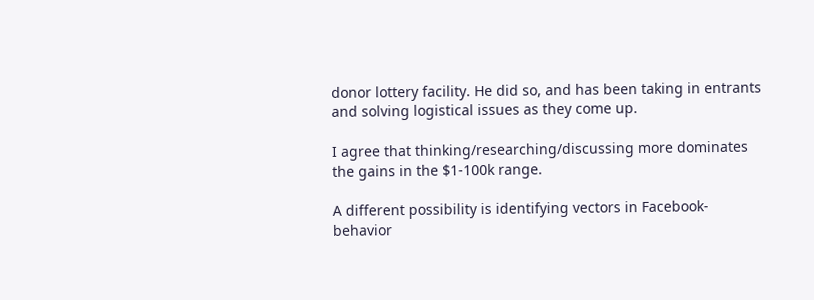donor lottery facility. He did so, and has been taking in entrants and solving logistical issues as they come up.

I agree that thinking/researching/discussing more dominates the gains in the $1-100k range.

A different possibility is identifying vectors in Facebook-behavior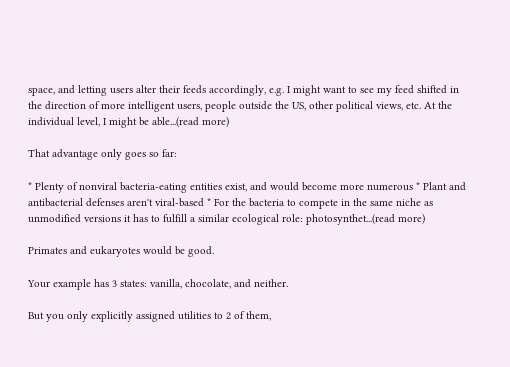space, and letting users alter their feeds accordingly, e.g. I might want to see my feed shifted in the direction of more intelligent users, people outside the US, other political views, etc. At the individual level, I might be able...(read more)

That advantage only goes so far:

* Plenty of nonviral bacteria-eating entities exist, and would become more numerous * Plant and antibacterial defenses aren't viral-based * For the bacteria to compete in the same niche as unmodified versions it has to fulfill a similar ecological role: photosynthet...(read more)

Primates and eukaryotes would be good.

Your example has 3 states: vanilla, chocolate, and neither.

But you only explicitly assigned utilities to 2 of them,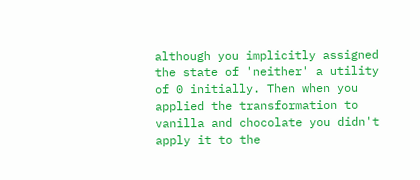although you implicitly assigned the state of 'neither' a utility of 0 initially. Then when you applied the transformation to vanilla and chocolate you didn't apply it to the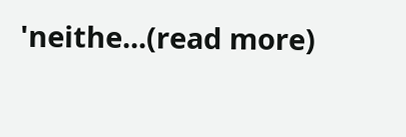'neithe...(read more)